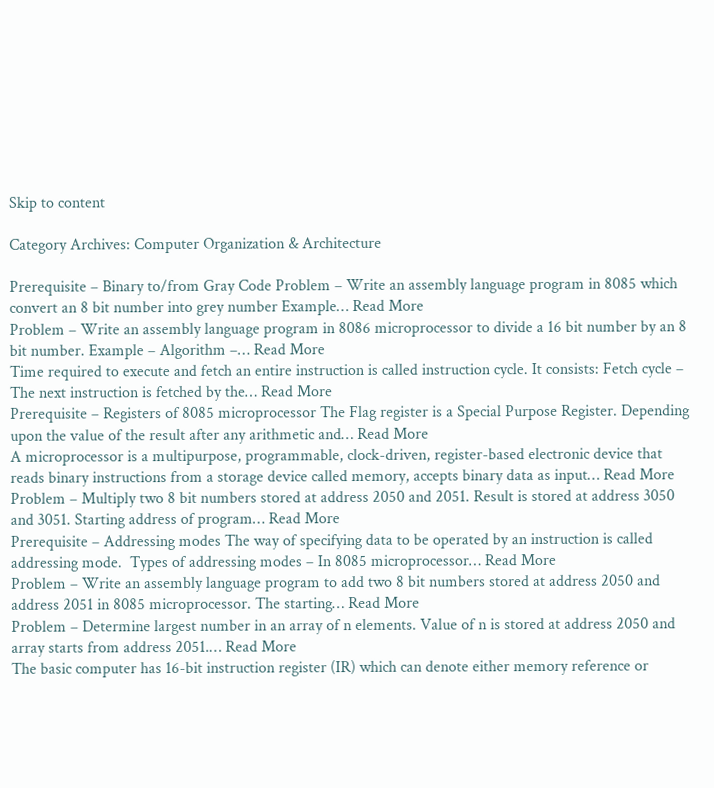Skip to content

Category Archives: Computer Organization & Architecture

Prerequisite – Binary to/from Gray Code Problem – Write an assembly language program in 8085 which convert an 8 bit number into grey number Example… Read More
Problem – Write an assembly language program in 8086 microprocessor to divide a 16 bit number by an 8 bit number. Example – Algorithm –… Read More
Time required to execute and fetch an entire instruction is called instruction cycle. It consists: Fetch cycle – The next instruction is fetched by the… Read More
Prerequisite – Registers of 8085 microprocessor The Flag register is a Special Purpose Register. Depending upon the value of the result after any arithmetic and… Read More
A microprocessor is a multipurpose, programmable, clock-driven, register-based electronic device that reads binary instructions from a storage device called memory, accepts binary data as input… Read More
Problem – Multiply two 8 bit numbers stored at address 2050 and 2051. Result is stored at address 3050 and 3051. Starting address of program… Read More
Prerequisite – Addressing modes The way of specifying data to be operated by an instruction is called addressing mode.  Types of addressing modes – In 8085 microprocessor… Read More
Problem – Write an assembly language program to add two 8 bit numbers stored at address 2050 and address 2051 in 8085 microprocessor. The starting… Read More
Problem – Determine largest number in an array of n elements. Value of n is stored at address 2050 and array starts from address 2051.… Read More
The basic computer has 16-bit instruction register (IR) which can denote either memory reference or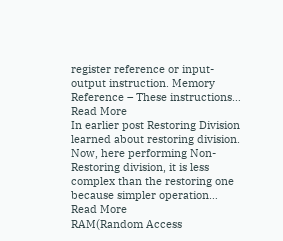register reference or input-output instruction. Memory Reference – These instructions… Read More
In earlier post Restoring Division learned about restoring division. Now, here performing Non-Restoring division, it is less complex than the restoring one because simpler operation… Read More
RAM(Random Access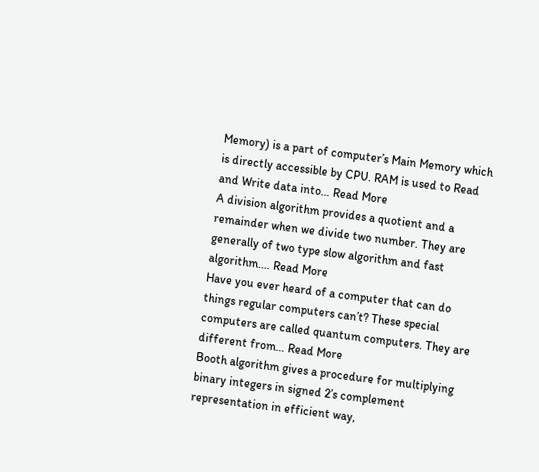Memory) is a part of computer’s Main Memory which is directly accessible by CPU. RAM is used to Read and Write data into… Read More
A division algorithm provides a quotient and a remainder when we divide two number. They are generally of two type slow algorithm and fast algorithm.… Read More
Have you ever heard of a computer that can do things regular computers can’t? These special computers are called quantum computers. They are different from… Read More
Booth algorithm gives a procedure for multiplying binary integers in signed 2’s complement representation in efficient way,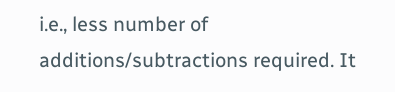i.e., less number of additions/subtractions required. It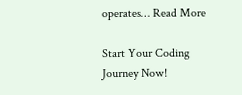operates… Read More

Start Your Coding Journey Now!